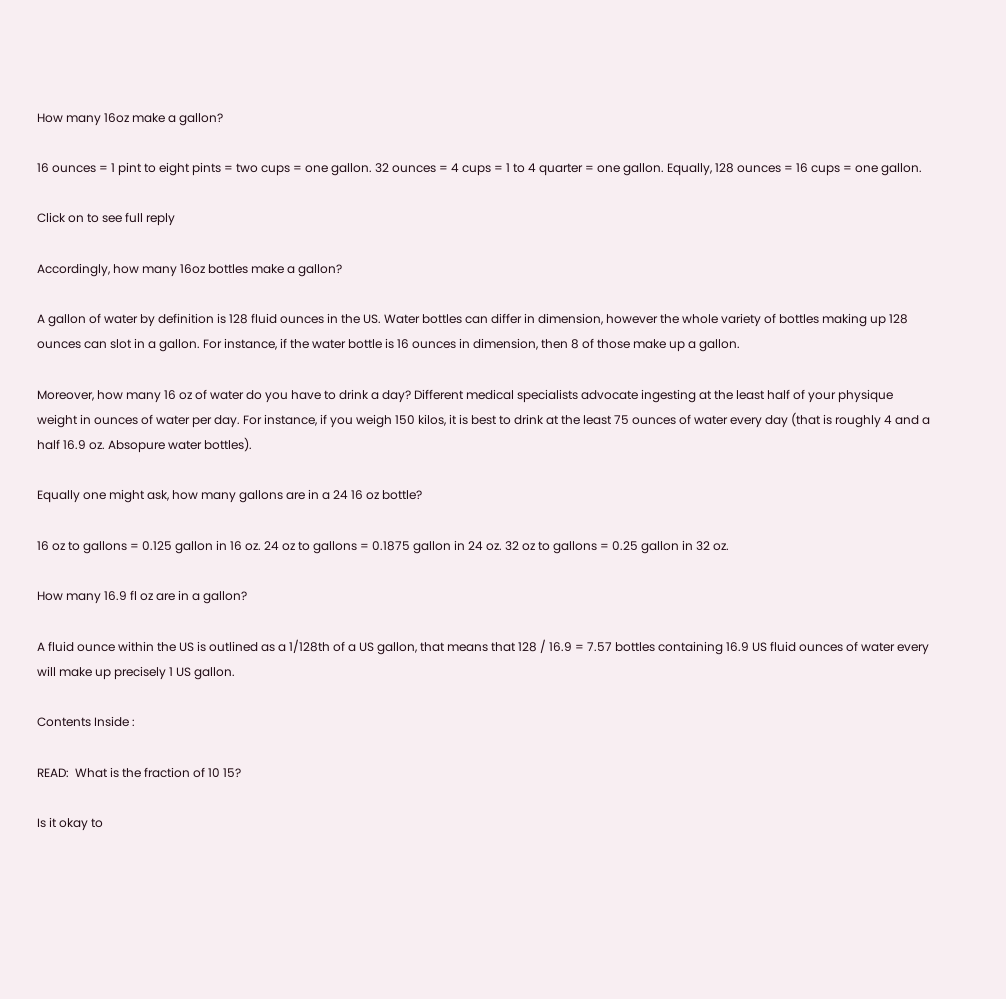How many 16oz make a gallon?

16 ounces = 1 pint to eight pints = two cups = one gallon. 32 ounces = 4 cups = 1 to 4 quarter = one gallon. Equally, 128 ounces = 16 cups = one gallon.

Click on to see full reply

Accordingly, how many 16oz bottles make a gallon?

A gallon of water by definition is 128 fluid ounces in the US. Water bottles can differ in dimension, however the whole variety of bottles making up 128 ounces can slot in a gallon. For instance, if the water bottle is 16 ounces in dimension, then 8 of those make up a gallon.

Moreover, how many 16 oz of water do you have to drink a day? Different medical specialists advocate ingesting at the least half of your physique weight in ounces of water per day. For instance, if you weigh 150 kilos, it is best to drink at the least 75 ounces of water every day (that is roughly 4 and a half 16.9 oz. Absopure water bottles).

Equally one might ask, how many gallons are in a 24 16 oz bottle?

16 oz to gallons = 0.125 gallon in 16 oz. 24 oz to gallons = 0.1875 gallon in 24 oz. 32 oz to gallons = 0.25 gallon in 32 oz.

How many 16.9 fl oz are in a gallon?

A fluid ounce within the US is outlined as a 1/128th of a US gallon, that means that 128 / 16.9 = 7.57 bottles containing 16.9 US fluid ounces of water every will make up precisely 1 US gallon.

Contents Inside :

READ:  What is the fraction of 10 15?

Is it okay to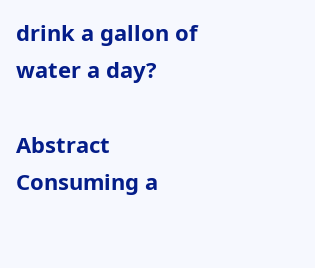drink a gallon of water a day?

Abstract Consuming a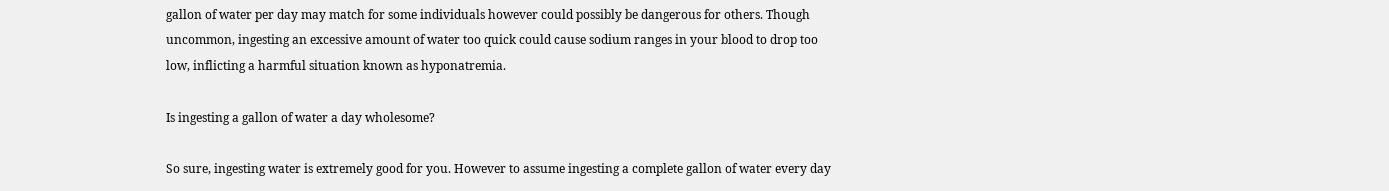gallon of water per day may match for some individuals however could possibly be dangerous for others. Though uncommon, ingesting an excessive amount of water too quick could cause sodium ranges in your blood to drop too low, inflicting a harmful situation known as hyponatremia.

Is ingesting a gallon of water a day wholesome?

So sure, ingesting water is extremely good for you. However to assume ingesting a complete gallon of water every day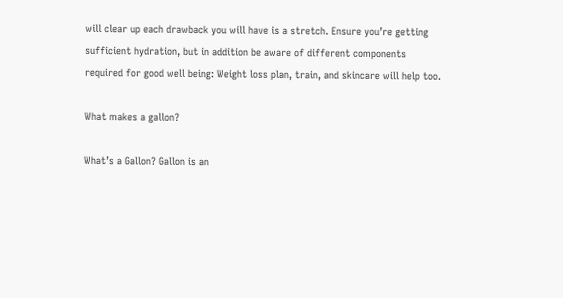will clear up each drawback you will have is a stretch. Ensure you’re getting sufficient hydration, but in addition be aware of different components required for good well being: Weight loss plan, train, and skincare will help too.

What makes a gallon?

What’s a Gallon? Gallon is an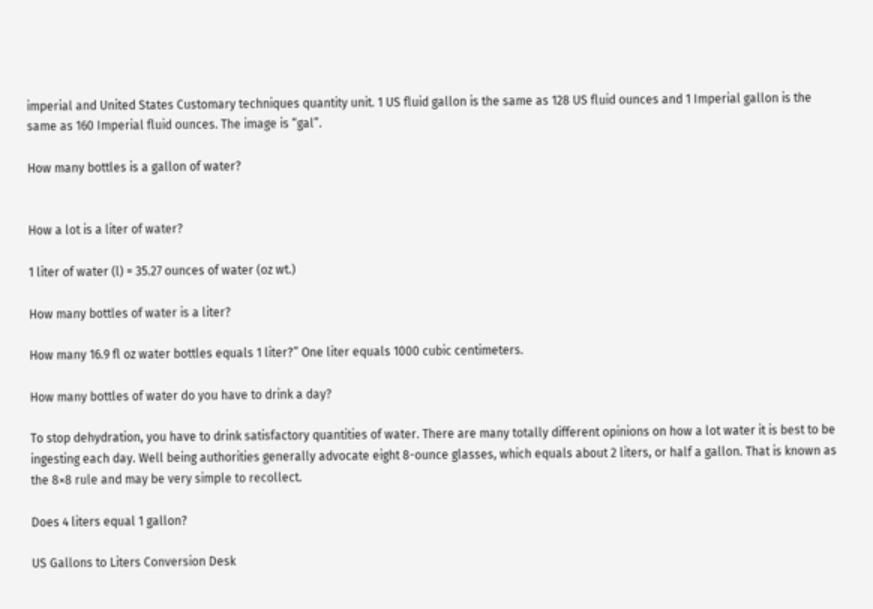imperial and United States Customary techniques quantity unit. 1 US fluid gallon is the same as 128 US fluid ounces and 1 Imperial gallon is the same as 160 Imperial fluid ounces. The image is “gal”.

How many bottles is a gallon of water?


How a lot is a liter of water?

1 liter of water (l) = 35.27 ounces of water (oz wt.)

How many bottles of water is a liter?

How many 16.9 fl oz water bottles equals 1 liter?” One liter equals 1000 cubic centimeters.

How many bottles of water do you have to drink a day?

To stop dehydration, you have to drink satisfactory quantities of water. There are many totally different opinions on how a lot water it is best to be ingesting each day. Well being authorities generally advocate eight 8-ounce glasses, which equals about 2 liters, or half a gallon. That is known as the 8×8 rule and may be very simple to recollect.

Does 4 liters equal 1 gallon?

US Gallons to Liters Conversion Desk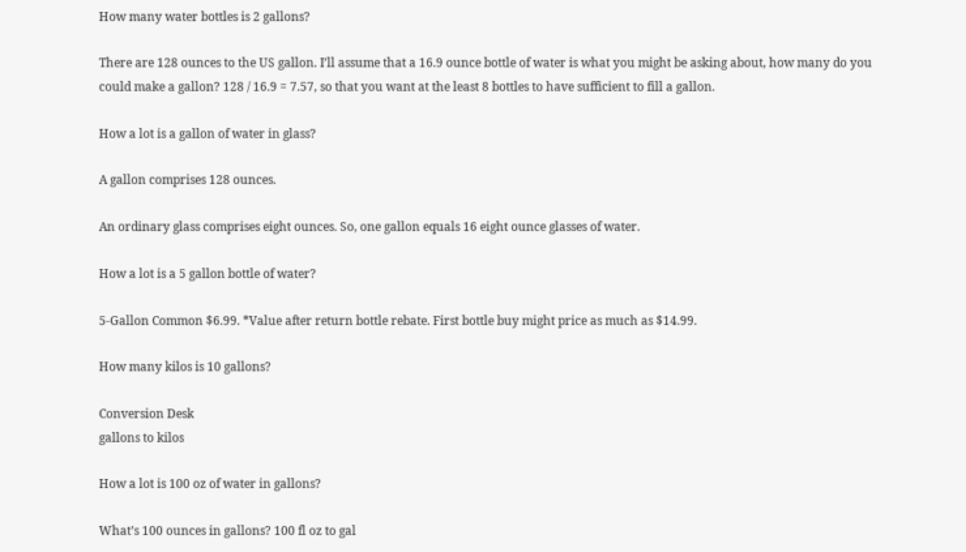How many water bottles is 2 gallons?

There are 128 ounces to the US gallon. I’ll assume that a 16.9 ounce bottle of water is what you might be asking about, how many do you could make a gallon? 128 / 16.9 = 7.57, so that you want at the least 8 bottles to have sufficient to fill a gallon.

How a lot is a gallon of water in glass?

A gallon comprises 128 ounces.

An ordinary glass comprises eight ounces. So, one gallon equals 16 eight ounce glasses of water.

How a lot is a 5 gallon bottle of water?

5-Gallon Common $6.99. *Value after return bottle rebate. First bottle buy might price as much as $14.99.

How many kilos is 10 gallons?

Conversion Desk
gallons to kilos

How a lot is 100 oz of water in gallons?

What’s 100 ounces in gallons? 100 fl oz to gal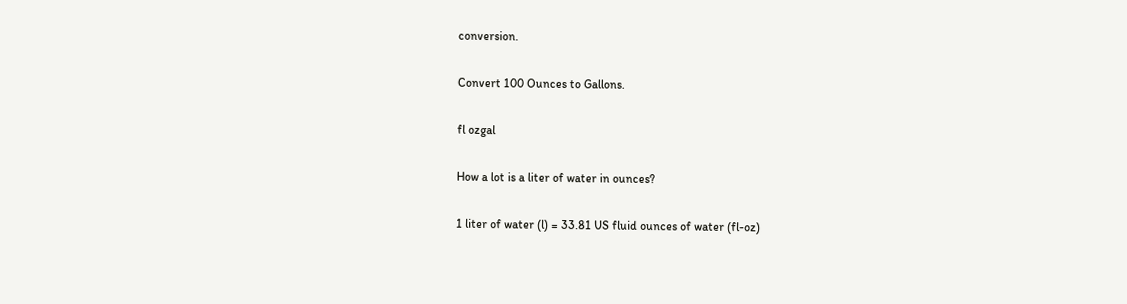conversion.

Convert 100 Ounces to Gallons.

fl ozgal

How a lot is a liter of water in ounces?

1 liter of water (l) = 33.81 US fluid ounces of water (fl-oz)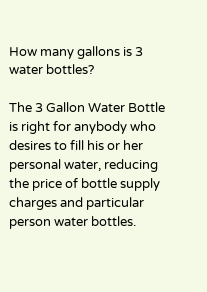How many gallons is 3 water bottles?

The 3 Gallon Water Bottle is right for anybody who desires to fill his or her personal water, reducing the price of bottle supply charges and particular person water bottles.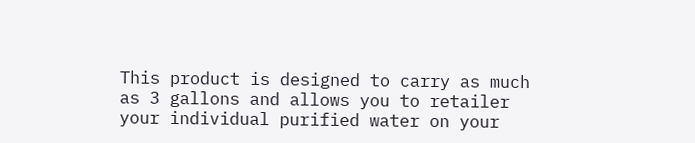This product is designed to carry as much as 3 gallons and allows you to retailer your individual purified water on your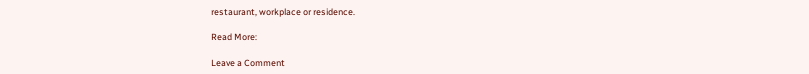restaurant, workplace or residence.

Read More:

Leave a Comment